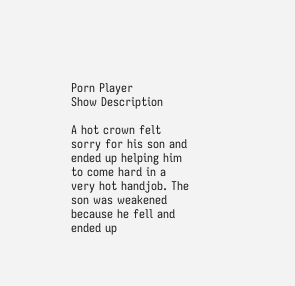Porn Player
Show Description

A hot crown felt sorry for his son and ended up helping him to come hard in a very hot handjob. The son was weakened because he fell and ended up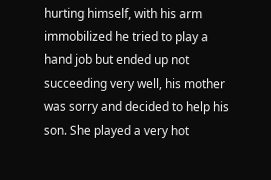hurting himself, with his arm immobilized he tried to play a hand job but ended up not succeeding very well, his mother was sorry and decided to help his son. She played a very hot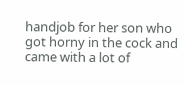handjob for her son who got horny in the cock and came with a lot of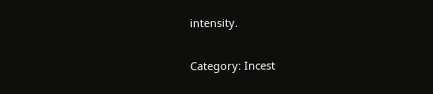intensity.

Category: Incest